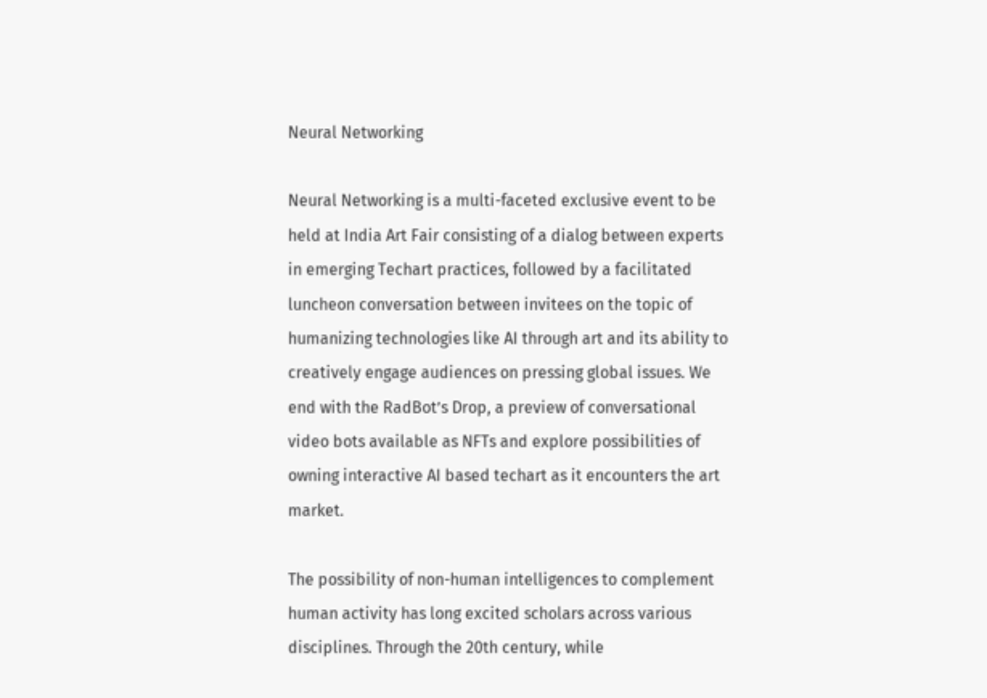Neural Networking

Neural Networking is a multi-faceted exclusive event to be held at India Art Fair consisting of a dialog between experts in emerging Techart practices, followed by a facilitated luncheon conversation between invitees on the topic of humanizing technologies like AI through art and its ability to creatively engage audiences on pressing global issues. We end with the RadBot’s Drop, a preview of conversational video bots available as NFTs and explore possibilities of owning interactive AI based techart as it encounters the art market.

The possibility of non-human intelligences to complement human activity has long excited scholars across various disciplines. Through the 20th century, while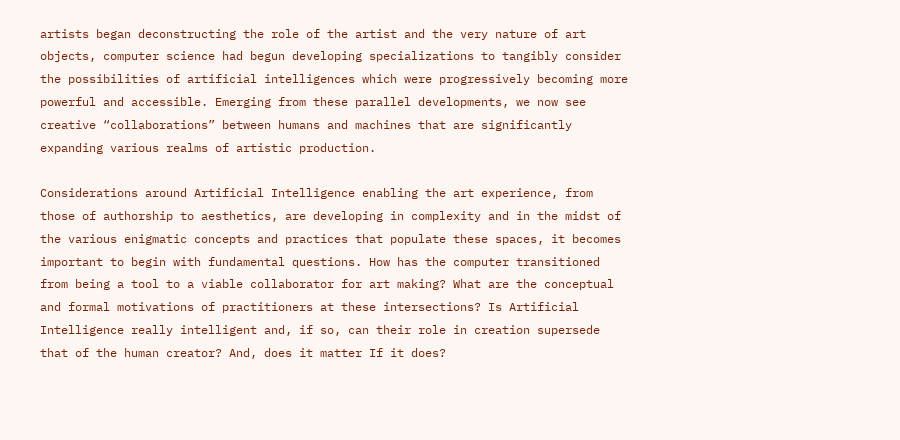artists began deconstructing the role of the artist and the very nature of art objects, computer science had begun developing specializations to tangibly consider the possibilities of artificial intelligences which were progressively becoming more powerful and accessible. Emerging from these parallel developments, we now see creative “collaborations” between humans and machines that are significantly expanding various realms of artistic production.

Considerations around Artificial Intelligence enabling the art experience, from those of authorship to aesthetics, are developing in complexity and in the midst of the various enigmatic concepts and practices that populate these spaces, it becomes important to begin with fundamental questions. How has the computer transitioned from being a tool to a viable collaborator for art making? What are the conceptual and formal motivations of practitioners at these intersections? Is Artificial Intelligence really intelligent and, if so, can their role in creation supersede that of the human creator? And, does it matter If it does?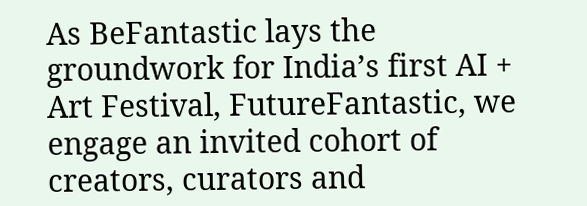As BeFantastic lays the groundwork for India’s first AI + Art Festival, FutureFantastic, we engage an invited cohort of creators, curators and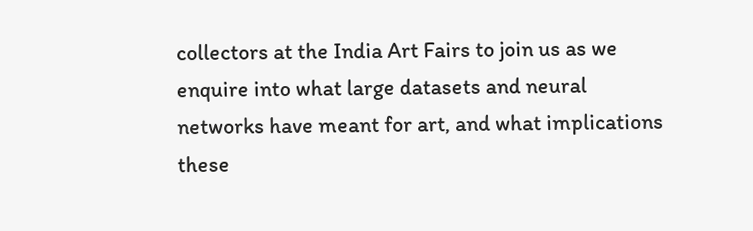collectors at the India Art Fairs to join us as we enquire into what large datasets and neural networks have meant for art, and what implications these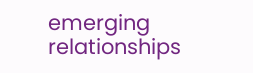emerging relationships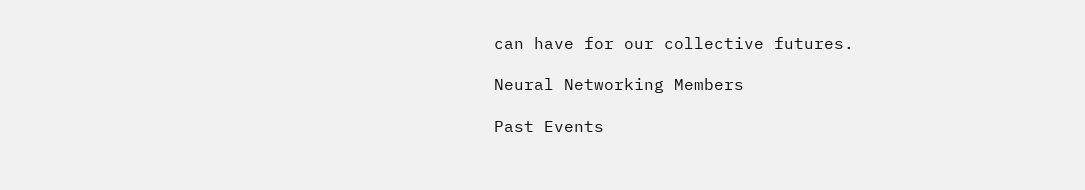can have for our collective futures.

Neural Networking Members

Past Events